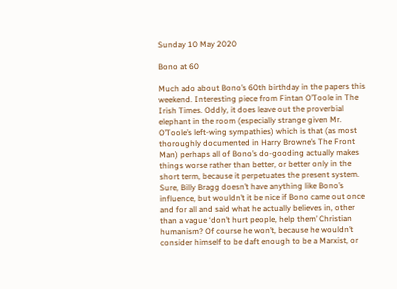Sunday 10 May 2020

Bono at 60

Much ado about Bono’s 60th birthday in the papers this weekend. Interesting piece from Fintan O’Toole in The Irish Times. Oddly, it does leave out the proverbial elephant in the room (especially strange given Mr. O’Toole’s left-wing sympathies) which is that (as most thoroughly documented in Harry Browne’s The Front Man) perhaps all of Bono’s do-gooding actually makes things worse rather than better, or better only in the short term, because it perpetuates the present system. Sure, Billy Bragg doesn’t have anything like Bono’s influence, but wouldn’t it be nice if Bono came out once and for all and said what he actually believes in, other than a vague ‘don’t hurt people, help them’ Christian humanism? Of course he won’t, because he wouldn’t consider himself to be daft enough to be a Marxist, or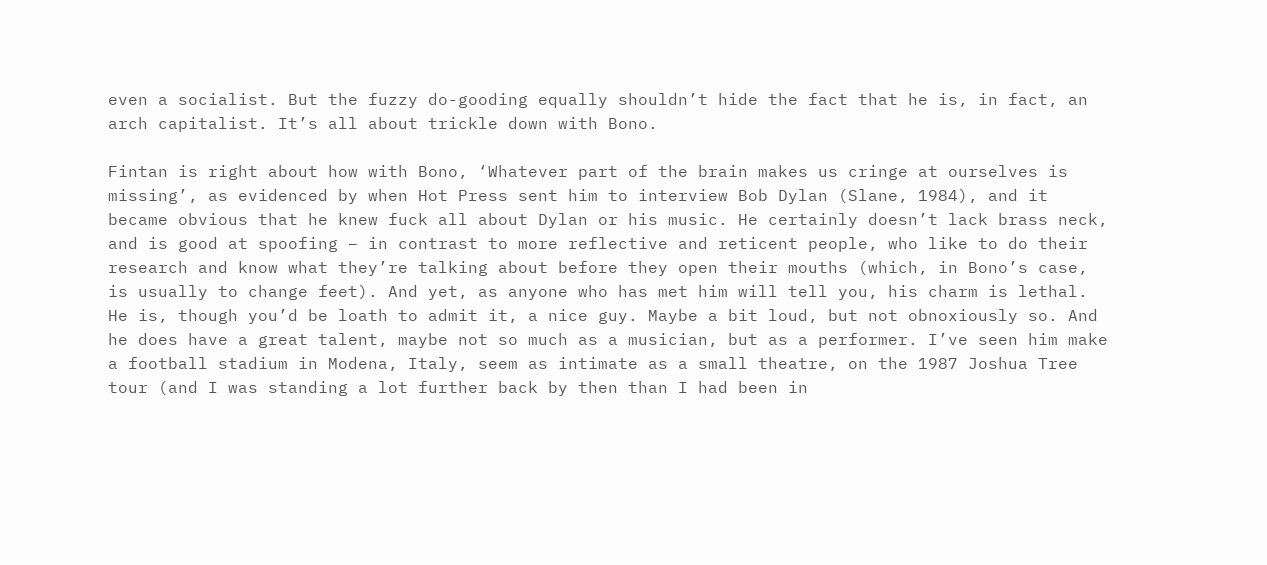even a socialist. But the fuzzy do-gooding equally shouldn’t hide the fact that he is, in fact, an arch capitalist. It’s all about trickle down with Bono.

Fintan is right about how with Bono, ‘Whatever part of the brain makes us cringe at ourselves is missing’, as evidenced by when Hot Press sent him to interview Bob Dylan (Slane, 1984), and it became obvious that he knew fuck all about Dylan or his music. He certainly doesn’t lack brass neck, and is good at spoofing – in contrast to more reflective and reticent people, who like to do their research and know what they’re talking about before they open their mouths (which, in Bono’s case, is usually to change feet). And yet, as anyone who has met him will tell you, his charm is lethal. He is, though you’d be loath to admit it, a nice guy. Maybe a bit loud, but not obnoxiously so. And he does have a great talent, maybe not so much as a musician, but as a performer. I’ve seen him make a football stadium in Modena, Italy, seem as intimate as a small theatre, on the 1987 Joshua Tree tour (and I was standing a lot further back by then than I had been in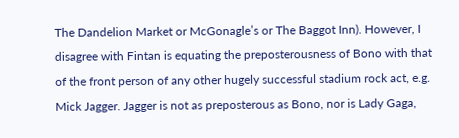The Dandelion Market or McGonagle’s or The Baggot Inn). However, I disagree with Fintan is equating the preposterousness of Bono with that of the front person of any other hugely successful stadium rock act, e.g. Mick Jagger. Jagger is not as preposterous as Bono, nor is Lady Gaga,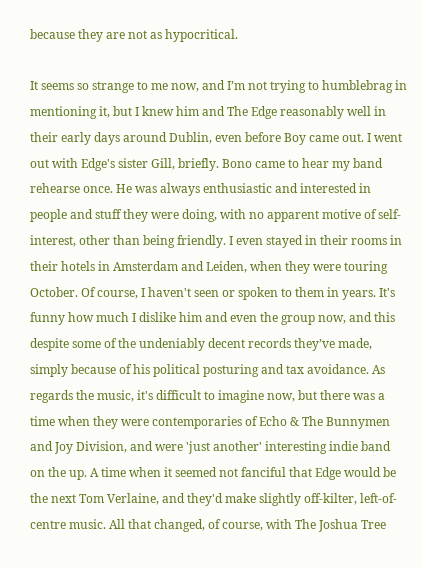because they are not as hypocritical.

It seems so strange to me now, and I’m not trying to humblebrag in mentioning it, but I knew him and The Edge reasonably well in their early days around Dublin, even before Boy came out. I went out with Edge's sister Gill, briefly. Bono came to hear my band rehearse once. He was always enthusiastic and interested in people and stuff they were doing, with no apparent motive of self-interest, other than being friendly. I even stayed in their rooms in their hotels in Amsterdam and Leiden, when they were touring October. Of course, I haven't seen or spoken to them in years. It's funny how much I dislike him and even the group now, and this despite some of the undeniably decent records they’ve made, simply because of his political posturing and tax avoidance. As regards the music, it's difficult to imagine now, but there was a time when they were contemporaries of Echo & The Bunnymen and Joy Division, and were 'just another' interesting indie band on the up. A time when it seemed not fanciful that Edge would be the next Tom Verlaine, and they'd make slightly off-kilter, left-of-centre music. All that changed, of course, with The Joshua Tree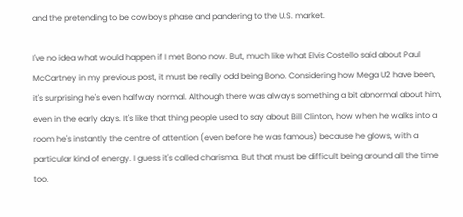and the pretending to be cowboys phase and pandering to the U.S. market.

I've no idea what would happen if I met Bono now. But, much like what Elvis Costello said about Paul McCartney in my previous post, it must be really odd being Bono. Considering how Mega U2 have been, it's surprising he's even halfway normal. Although there was always something a bit abnormal about him, even in the early days. It's like that thing people used to say about Bill Clinton, how when he walks into a room he's instantly the centre of attention (even before he was famous) because he glows, with a particular kind of energy. I guess it's called charisma. But that must be difficult being around all the time too.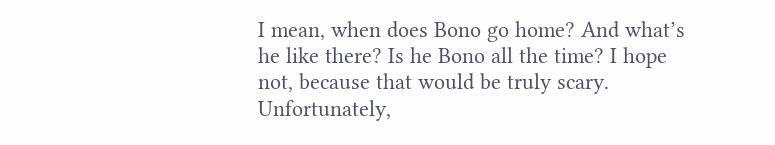I mean, when does Bono go home? And what’s he like there? Is he Bono all the time? I hope not, because that would be truly scary. Unfortunately,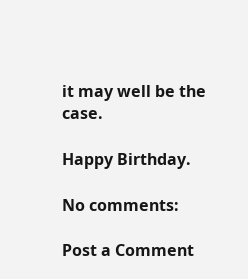it may well be the case.

Happy Birthday.

No comments:

Post a Comment